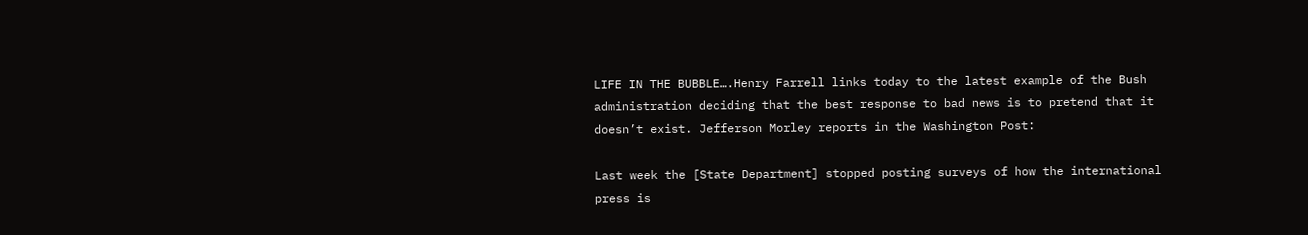LIFE IN THE BUBBLE….Henry Farrell links today to the latest example of the Bush administration deciding that the best response to bad news is to pretend that it doesn’t exist. Jefferson Morley reports in the Washington Post:

Last week the [State Department] stopped posting surveys of how the international press is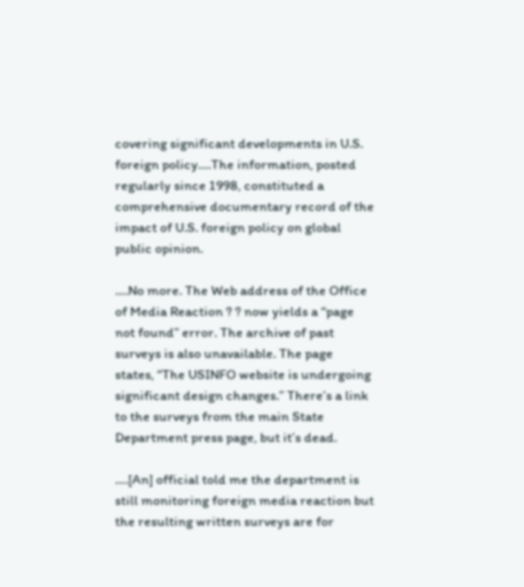covering significant developments in U.S. foreign policy….The information, posted regularly since 1998, constituted a comprehensive documentary record of the impact of U.S. foreign policy on global public opinion.

….No more. The Web address of the Office of Media Reaction ? ? now yields a “page not found” error. The archive of past surveys is also unavailable. The page states, “The USINFO website is undergoing significant design changes.” There’s a link to the surveys from the main State Department press page, but it’s dead.

….[An] official told me the department is still monitoring foreign media reaction but the resulting written surveys are for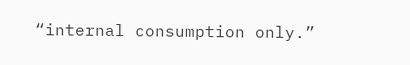“internal consumption only.”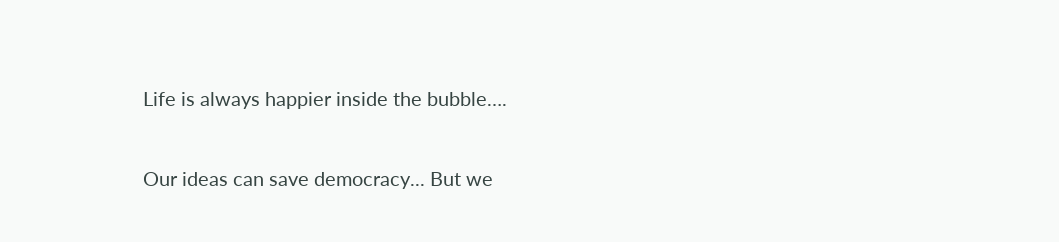Life is always happier inside the bubble….

Our ideas can save democracy... But we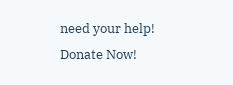need your help! Donate Now!